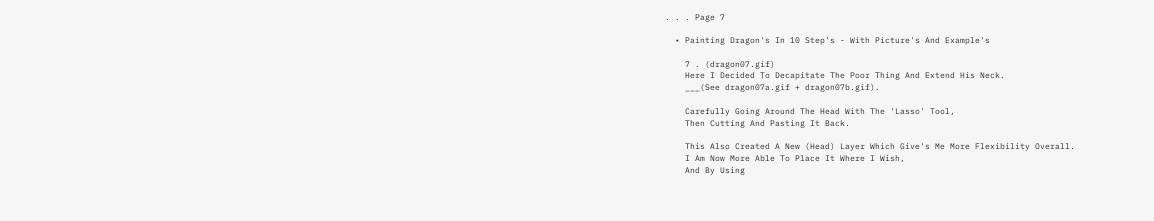. . . Page 7

  • Painting Dragon's In 10 Step's - With Picture's And Example's

    7 . (dragon07.gif)
    Here I Decided To Decapitate The Poor Thing And Extend His Neck.
    ___(See dragon07a.gif + dragon07b.gif).

    Carefully Going Around The Head With The 'Lasso' Tool,
    Then Cutting And Pasting It Back.

    This Also Created A New (Head) Layer Which Give's Me More Flexibility Overall.
    I Am Now More Able To Place It Where I Wish,
    And By Using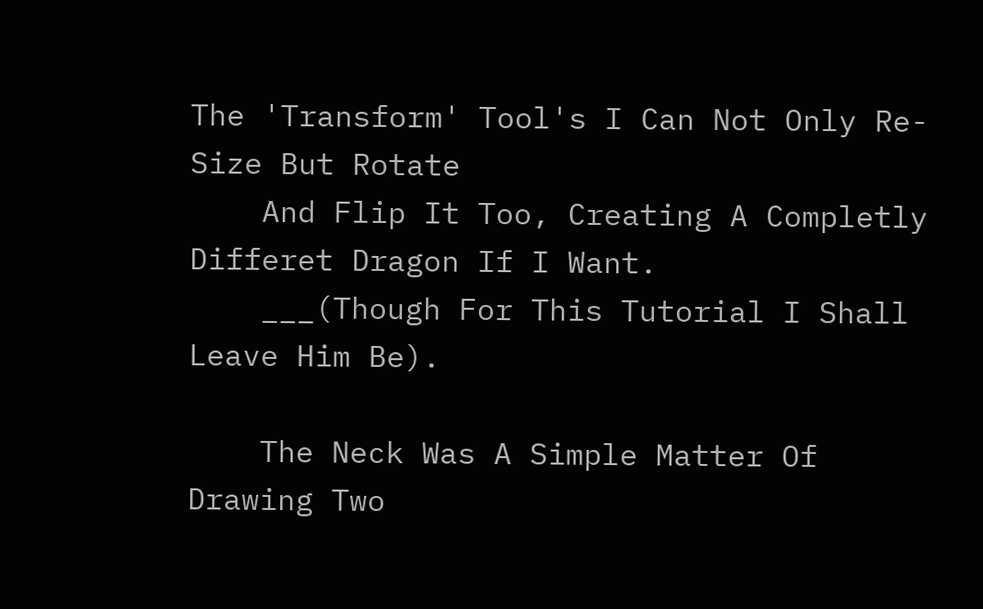The 'Transform' Tool's I Can Not Only Re-Size But Rotate
    And Flip It Too, Creating A Completly Differet Dragon If I Want.
    ___(Though For This Tutorial I Shall Leave Him Be).

    The Neck Was A Simple Matter Of Drawing Two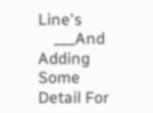Line's
    ___And Adding Some Detail For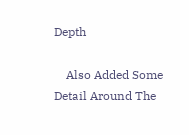Depth

    Also Added Some Detail Around The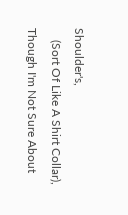Shoulder's,
    (Sort Of Like A Shirt Collar), Though I'm Not Sure About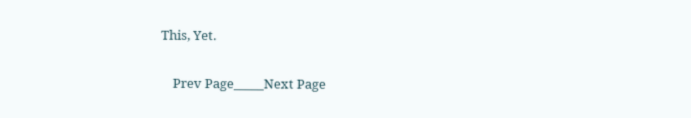This, Yet.

    Prev Page_____Next Page